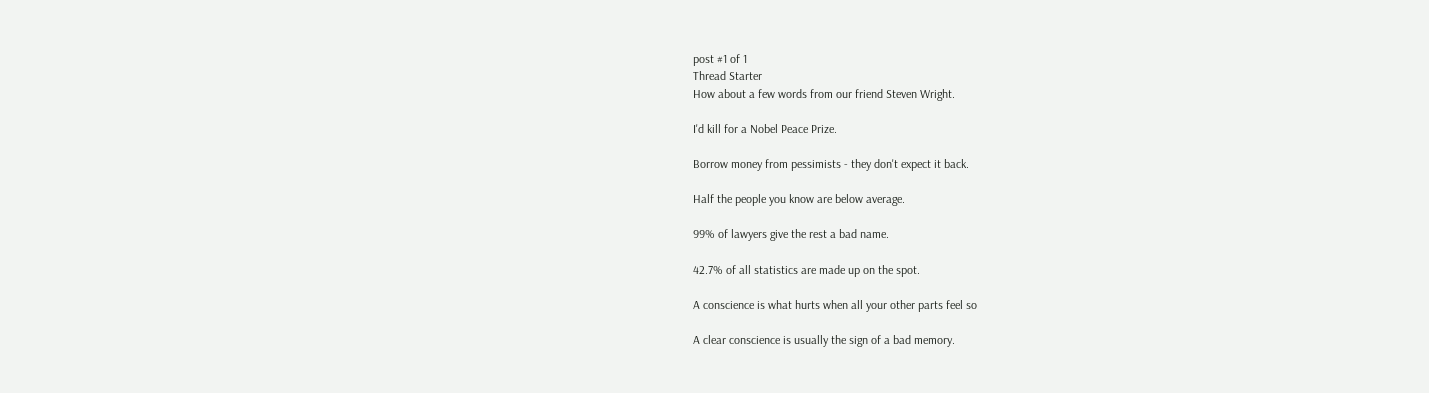post #1 of 1
Thread Starter
How about a few words from our friend Steven Wright.

I'd kill for a Nobel Peace Prize.

Borrow money from pessimists - they don't expect it back.

Half the people you know are below average.

99% of lawyers give the rest a bad name.

42.7% of all statistics are made up on the spot.

A conscience is what hurts when all your other parts feel so

A clear conscience is usually the sign of a bad memory.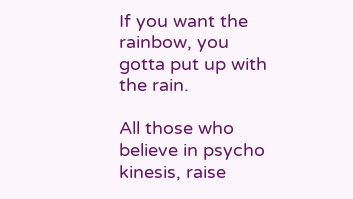If you want the rainbow, you gotta put up with the rain.

All those who believe in psycho kinesis, raise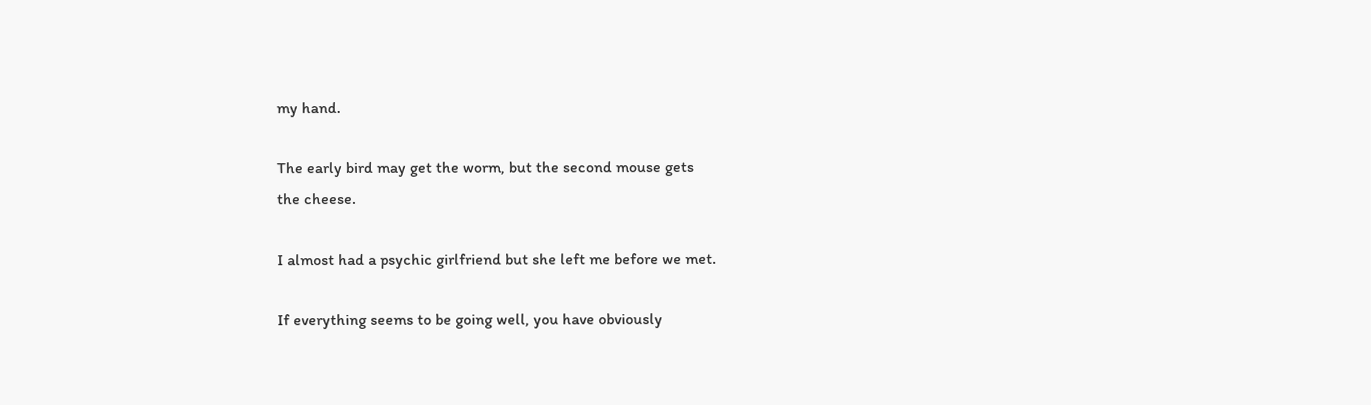my hand.

The early bird may get the worm, but the second mouse gets
the cheese.

I almost had a psychic girlfriend but she left me before we met.

If everything seems to be going well, you have obviously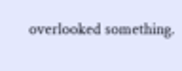overlooked something.